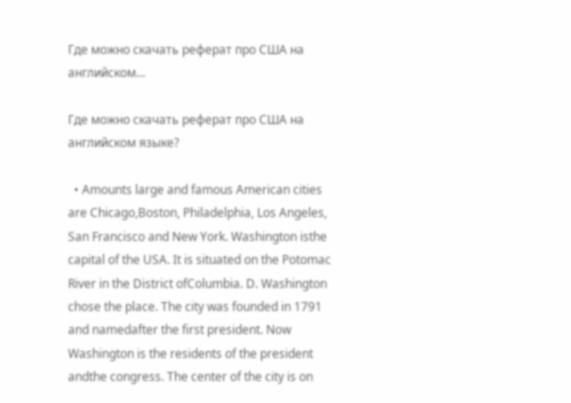Где можно скачать реферат про США на английском…

Где можно скачать реферат про США на английском языке?

  • Amounts large and famous American cities are Chicago,Boston, Philadelphia, Los Angeles, San Francisco and New York. Washington isthe capital of the USA. It is situated on the Potomac River in the District ofColumbia. D. Washington chose the place. The city was founded in 1791 and namedafter the first president. Now Washington is the residents of the president andthe congress. The center of the city is on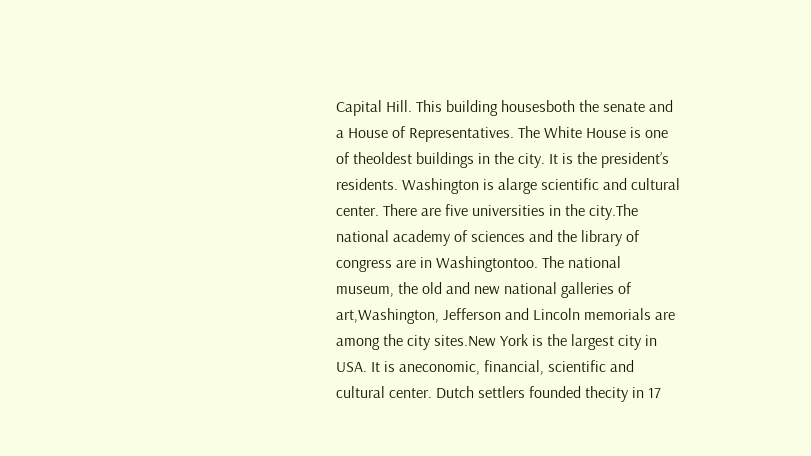Capital Hill. This building housesboth the senate and a House of Representatives. The White House is one of theoldest buildings in the city. It is the president’s residents. Washington is alarge scientific and cultural center. There are five universities in the city.The national academy of sciences and the library of congress are in Washingtontoo. The national museum, the old and new national galleries of art,Washington, Jefferson and Lincoln memorials are among the city sites.New York is the largest city in USA. It is aneconomic, financial, scientific and cultural center. Dutch settlers founded thecity in 17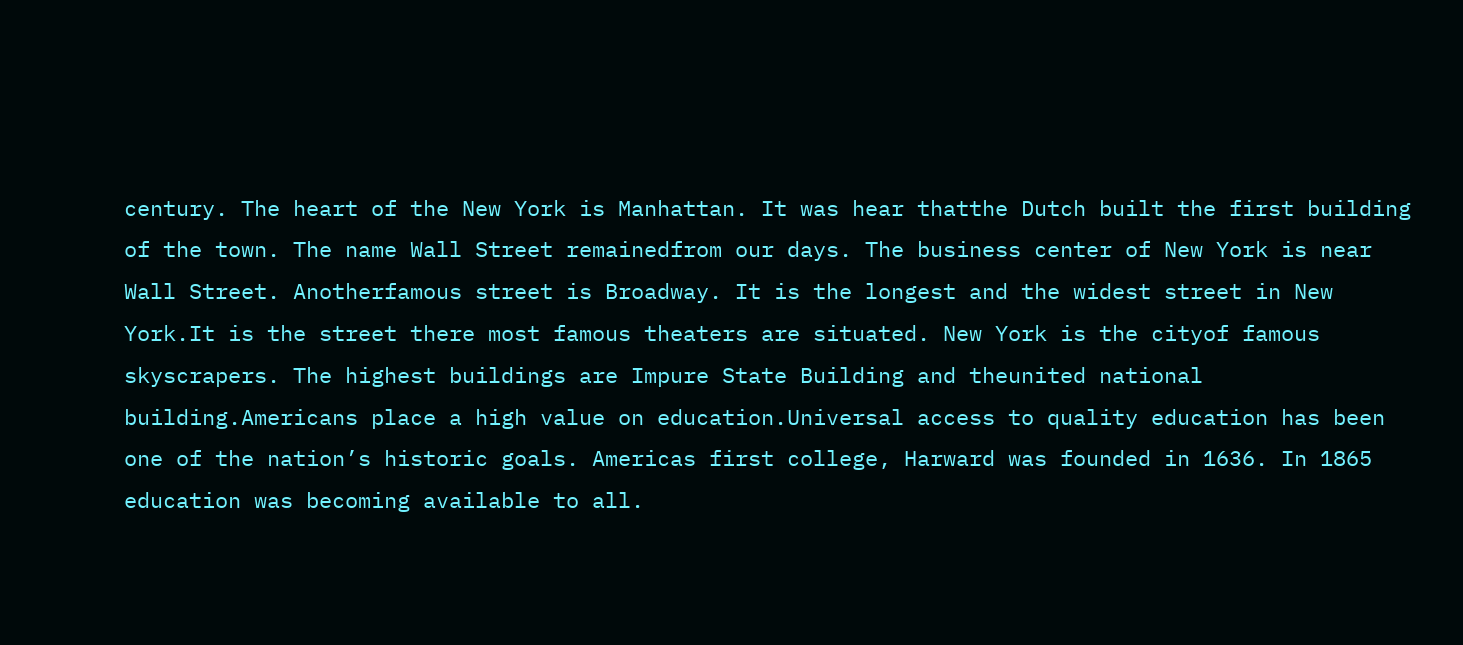century. The heart of the New York is Manhattan. It was hear thatthe Dutch built the first building of the town. The name Wall Street remainedfrom our days. The business center of New York is near Wall Street. Anotherfamous street is Broadway. It is the longest and the widest street in New York.It is the street there most famous theaters are situated. New York is the cityof famous skyscrapers. The highest buildings are Impure State Building and theunited national building.Americans place a high value on education.Universal access to quality education has been one of the nation’s historic goals. Americas first college, Harward was founded in 1636. In 1865 education was becoming available to all.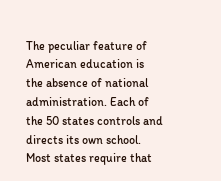The peculiar feature of American education is the absence of national administration. Each of the 50 states controls and directs its own school. Most states require that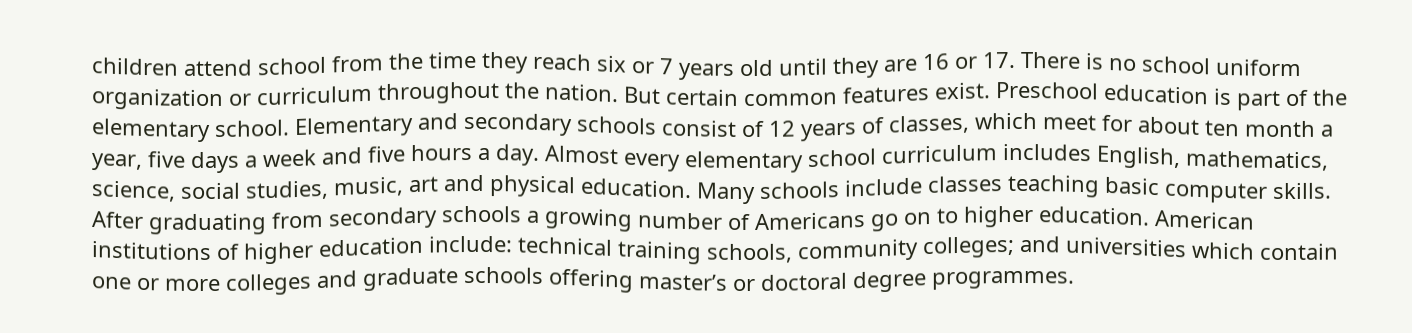children attend school from the time they reach six or 7 years old until they are 16 or 17. There is no school uniform organization or curriculum throughout the nation. But certain common features exist. Preschool education is part of the elementary school. Elementary and secondary schools consist of 12 years of classes, which meet for about ten month a year, five days a week and five hours a day. Almost every elementary school curriculum includes English, mathematics, science, social studies, music, art and physical education. Many schools include classes teaching basic computer skills. After graduating from secondary schools a growing number of Americans go on to higher education. American institutions of higher education include: technical training schools, community colleges; and universities which contain one or more colleges and graduate schools offering master’s or doctoral degree programmes.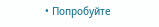• Попробуйте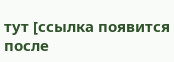тут [ссылка появится после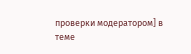проверки модератором] в теме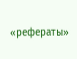«рефераты»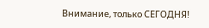Внимание, только СЕГОДНЯ!